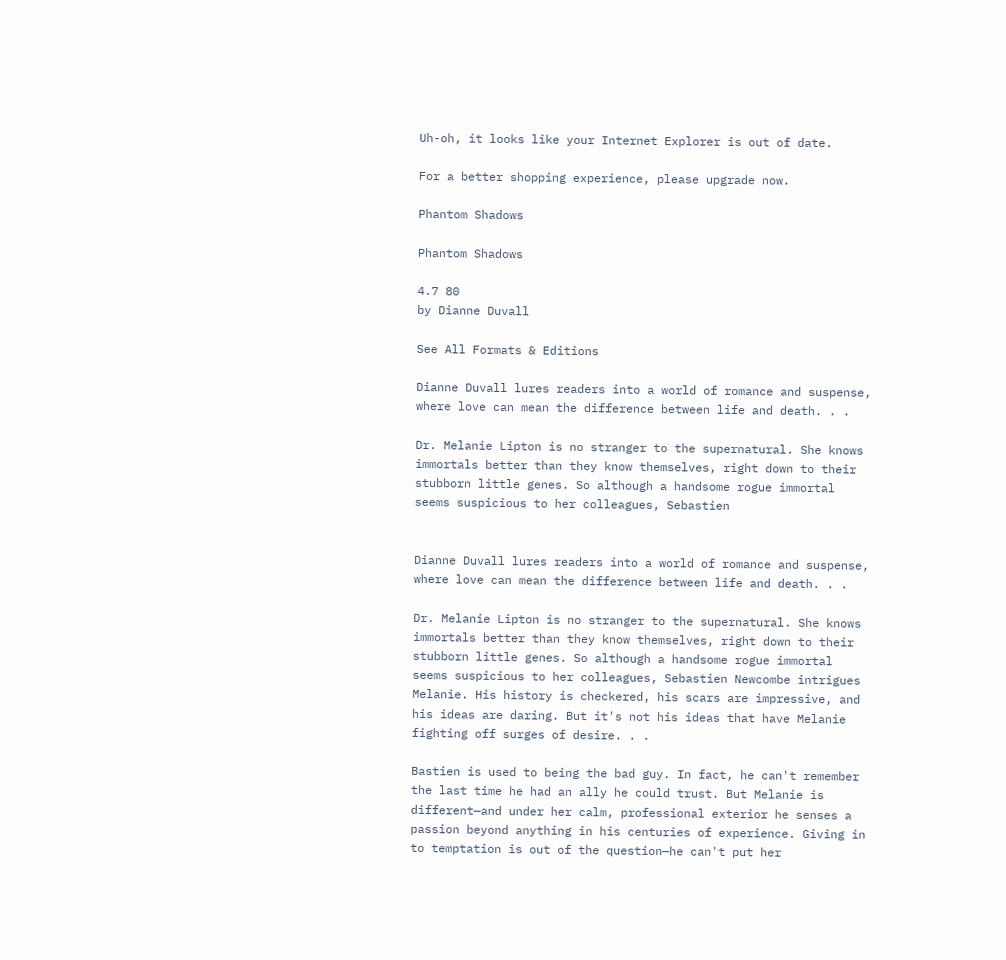Uh-oh, it looks like your Internet Explorer is out of date.

For a better shopping experience, please upgrade now.

Phantom Shadows

Phantom Shadows

4.7 80
by Dianne Duvall

See All Formats & Editions

Dianne Duvall lures readers into a world of romance and suspense, where love can mean the difference between life and death. . .

Dr. Melanie Lipton is no stranger to the supernatural. She knows immortals better than they know themselves, right down to their stubborn little genes. So although a handsome rogue immortal seems suspicious to her colleagues, Sebastien


Dianne Duvall lures readers into a world of romance and suspense, where love can mean the difference between life and death. . .

Dr. Melanie Lipton is no stranger to the supernatural. She knows immortals better than they know themselves, right down to their stubborn little genes. So although a handsome rogue immortal seems suspicious to her colleagues, Sebastien Newcombe intrigues Melanie. His history is checkered, his scars are impressive, and his ideas are daring. But it's not his ideas that have Melanie fighting off surges of desire. . .

Bastien is used to being the bad guy. In fact, he can't remember the last time he had an ally he could trust. But Melanie is different—and under her calm, professional exterior he senses a passion beyond anything in his centuries of experience. Giving in to temptation is out of the question—he can't put her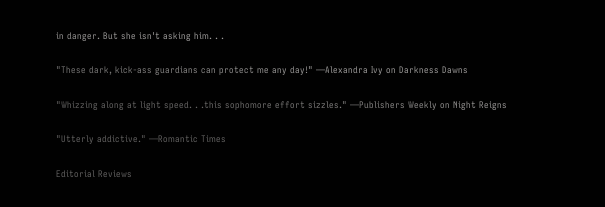in danger. But she isn't asking him. . .

"These dark, kick-ass guardians can protect me any day!" —Alexandra Ivy on Darkness Dawns

"Whizzing along at light speed. . .this sophomore effort sizzles." —Publishers Weekly on Night Reigns

"Utterly addictive." —Romantic Times

Editorial Reviews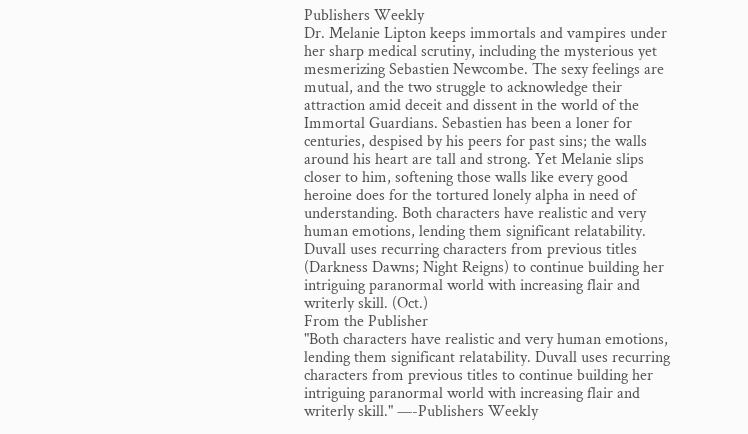Publishers Weekly
Dr. Melanie Lipton keeps immortals and vampires under her sharp medical scrutiny, including the mysterious yet mesmerizing Sebastien Newcombe. The sexy feelings are mutual, and the two struggle to acknowledge their attraction amid deceit and dissent in the world of the Immortal Guardians. Sebastien has been a loner for centuries, despised by his peers for past sins; the walls around his heart are tall and strong. Yet Melanie slips closer to him, softening those walls like every good heroine does for the tortured lonely alpha in need of understanding. Both characters have realistic and very human emotions, lending them significant relatability. Duvall uses recurring characters from previous titles (Darkness Dawns; Night Reigns) to continue building her intriguing paranormal world with increasing flair and writerly skill. (Oct.)
From the Publisher
"Both characters have realistic and very human emotions, lending them significant relatability. Duvall uses recurring characters from previous titles to continue building her intriguing paranormal world with increasing flair and writerly skill." —-Publishers Weekly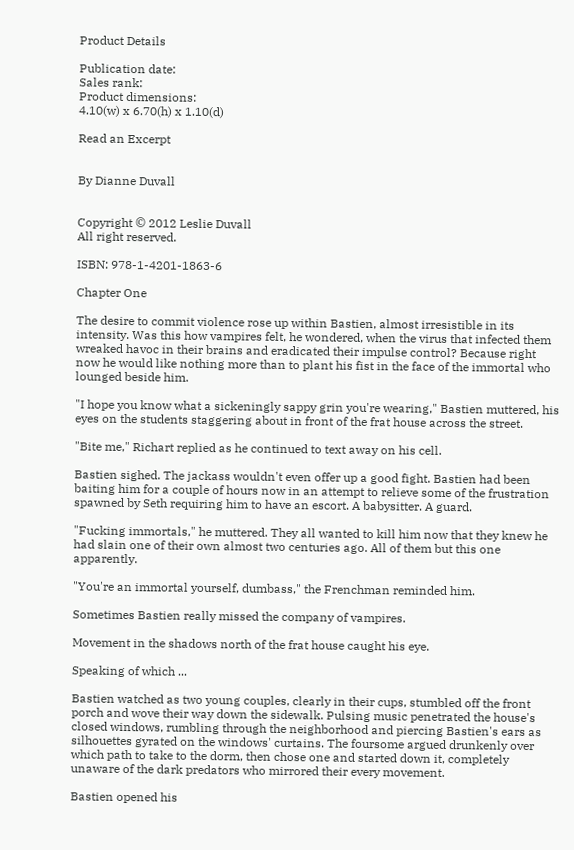Product Details

Publication date:
Sales rank:
Product dimensions:
4.10(w) x 6.70(h) x 1.10(d)

Read an Excerpt


By Dianne Duvall


Copyright © 2012 Leslie Duvall
All right reserved.

ISBN: 978-1-4201-1863-6

Chapter One

The desire to commit violence rose up within Bastien, almost irresistible in its intensity. Was this how vampires felt, he wondered, when the virus that infected them wreaked havoc in their brains and eradicated their impulse control? Because right now he would like nothing more than to plant his fist in the face of the immortal who lounged beside him.

"I hope you know what a sickeningly sappy grin you're wearing," Bastien muttered, his eyes on the students staggering about in front of the frat house across the street.

"Bite me," Richart replied as he continued to text away on his cell.

Bastien sighed. The jackass wouldn't even offer up a good fight. Bastien had been baiting him for a couple of hours now in an attempt to relieve some of the frustration spawned by Seth requiring him to have an escort. A babysitter. A guard.

"Fucking immortals," he muttered. They all wanted to kill him now that they knew he had slain one of their own almost two centuries ago. All of them but this one apparently.

"You're an immortal yourself, dumbass," the Frenchman reminded him.

Sometimes Bastien really missed the company of vampires.

Movement in the shadows north of the frat house caught his eye.

Speaking of which ...

Bastien watched as two young couples, clearly in their cups, stumbled off the front porch and wove their way down the sidewalk. Pulsing music penetrated the house's closed windows, rumbling through the neighborhood and piercing Bastien's ears as silhouettes gyrated on the windows' curtains. The foursome argued drunkenly over which path to take to the dorm, then chose one and started down it, completely unaware of the dark predators who mirrored their every movement.

Bastien opened his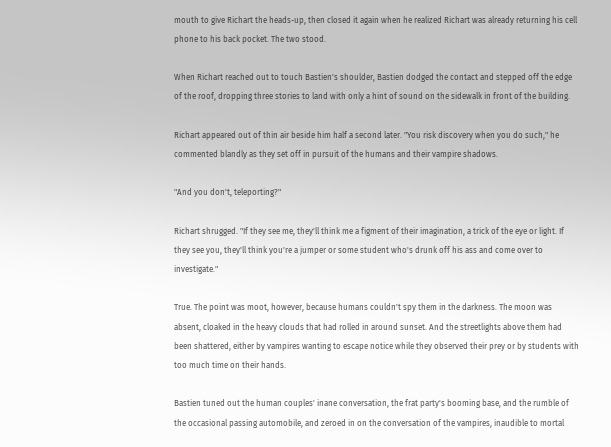mouth to give Richart the heads-up, then closed it again when he realized Richart was already returning his cell phone to his back pocket. The two stood.

When Richart reached out to touch Bastien's shoulder, Bastien dodged the contact and stepped off the edge of the roof, dropping three stories to land with only a hint of sound on the sidewalk in front of the building.

Richart appeared out of thin air beside him half a second later. "You risk discovery when you do such," he commented blandly as they set off in pursuit of the humans and their vampire shadows.

"And you don't, teleporting?"

Richart shrugged. "If they see me, they'll think me a figment of their imagination, a trick of the eye or light. If they see you, they'll think you're a jumper or some student who's drunk off his ass and come over to investigate."

True. The point was moot, however, because humans couldn't spy them in the darkness. The moon was absent, cloaked in the heavy clouds that had rolled in around sunset. And the streetlights above them had been shattered, either by vampires wanting to escape notice while they observed their prey or by students with too much time on their hands.

Bastien tuned out the human couples' inane conversation, the frat party's booming base, and the rumble of the occasional passing automobile, and zeroed in on the conversation of the vampires, inaudible to mortal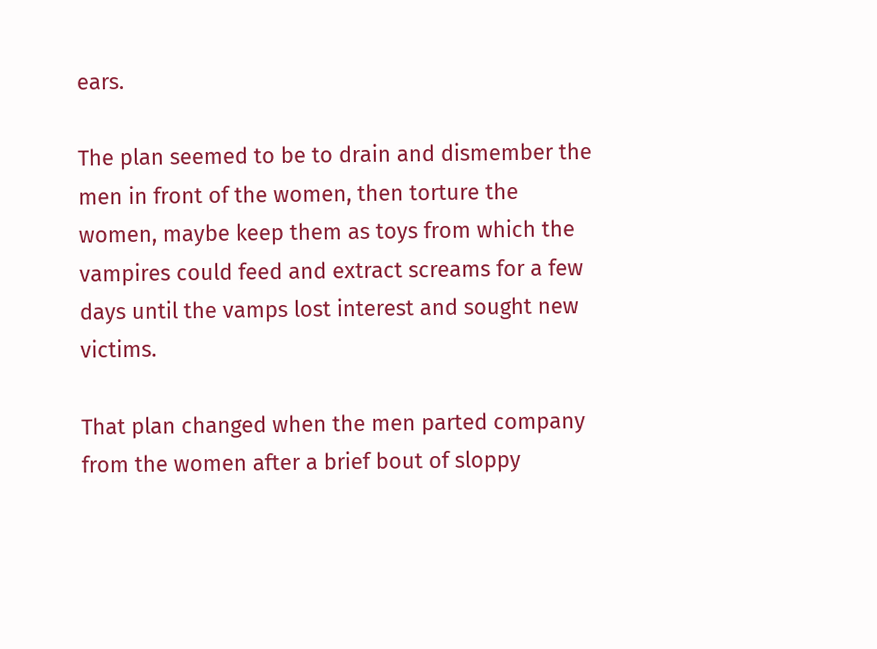ears.

The plan seemed to be to drain and dismember the men in front of the women, then torture the women, maybe keep them as toys from which the vampires could feed and extract screams for a few days until the vamps lost interest and sought new victims.

That plan changed when the men parted company from the women after a brief bout of sloppy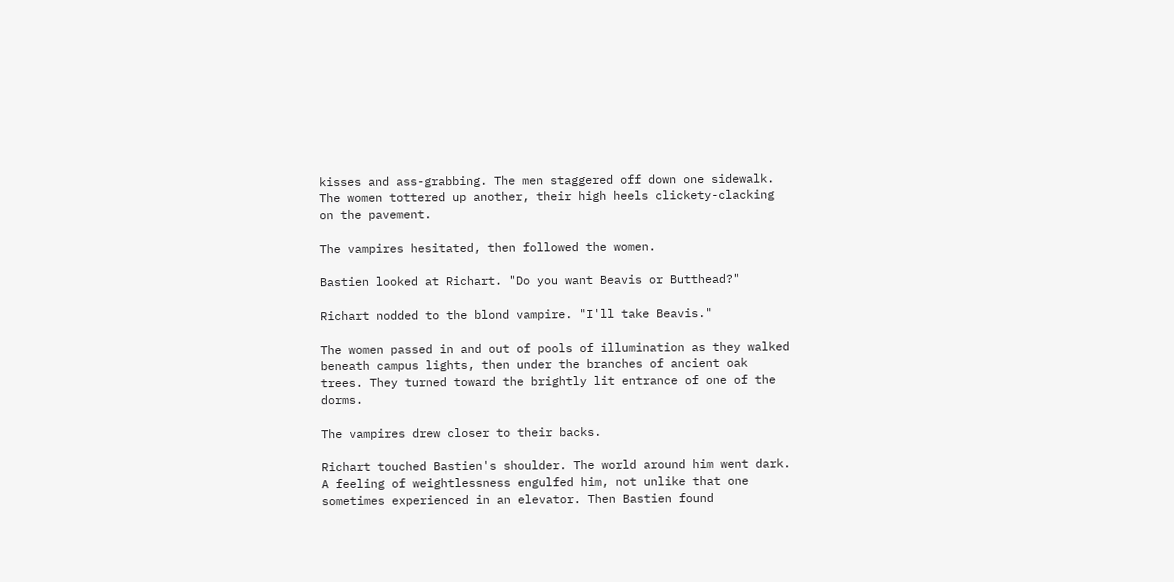kisses and ass-grabbing. The men staggered off down one sidewalk. The women tottered up another, their high heels clickety-clacking on the pavement.

The vampires hesitated, then followed the women.

Bastien looked at Richart. "Do you want Beavis or Butthead?"

Richart nodded to the blond vampire. "I'll take Beavis."

The women passed in and out of pools of illumination as they walked beneath campus lights, then under the branches of ancient oak trees. They turned toward the brightly lit entrance of one of the dorms.

The vampires drew closer to their backs.

Richart touched Bastien's shoulder. The world around him went dark. A feeling of weightlessness engulfed him, not unlike that one sometimes experienced in an elevator. Then Bastien found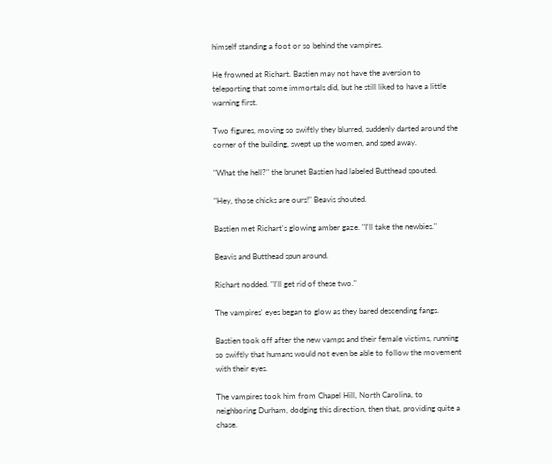himself standing a foot or so behind the vampires.

He frowned at Richart. Bastien may not have the aversion to teleporting that some immortals did, but he still liked to have a little warning first.

Two figures, moving so swiftly they blurred, suddenly darted around the corner of the building, swept up the women, and sped away.

"What the hell?" the brunet Bastien had labeled Butthead spouted.

"Hey, those chicks are ours!" Beavis shouted.

Bastien met Richart's glowing amber gaze. "I'll take the newbies."

Beavis and Butthead spun around.

Richart nodded. "I'll get rid of these two."

The vampires' eyes began to glow as they bared descending fangs.

Bastien took off after the new vamps and their female victims, running so swiftly that humans would not even be able to follow the movement with their eyes.

The vampires took him from Chapel Hill, North Carolina, to neighboring Durham, dodging this direction, then that, providing quite a chase.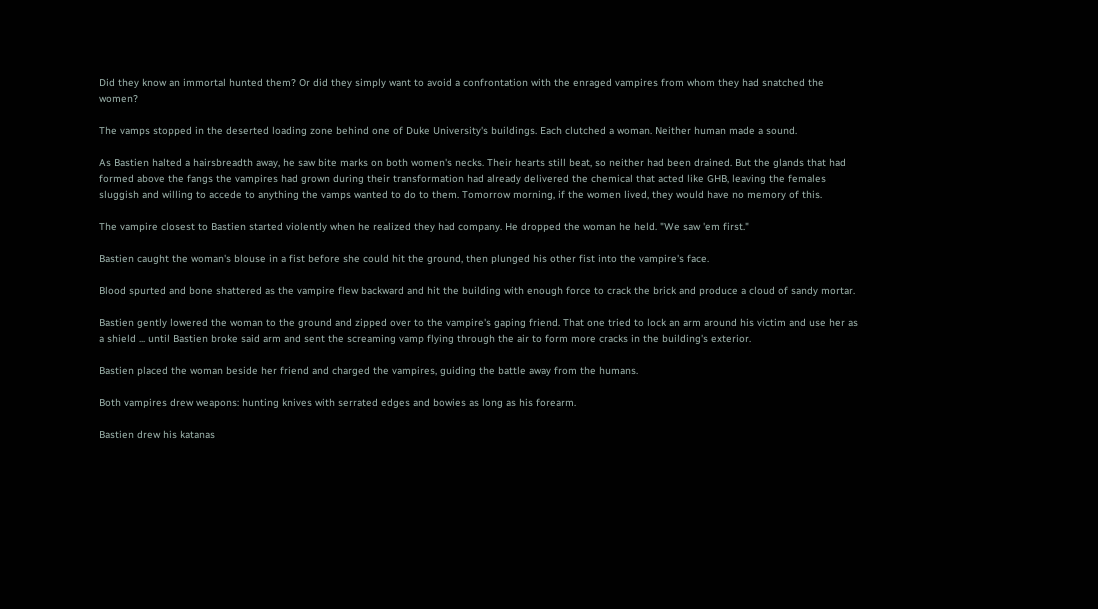Did they know an immortal hunted them? Or did they simply want to avoid a confrontation with the enraged vampires from whom they had snatched the women?

The vamps stopped in the deserted loading zone behind one of Duke University's buildings. Each clutched a woman. Neither human made a sound.

As Bastien halted a hairsbreadth away, he saw bite marks on both women's necks. Their hearts still beat, so neither had been drained. But the glands that had formed above the fangs the vampires had grown during their transformation had already delivered the chemical that acted like GHB, leaving the females sluggish and willing to accede to anything the vamps wanted to do to them. Tomorrow morning, if the women lived, they would have no memory of this.

The vampire closest to Bastien started violently when he realized they had company. He dropped the woman he held. "We saw 'em first."

Bastien caught the woman's blouse in a fist before she could hit the ground, then plunged his other fist into the vampire's face.

Blood spurted and bone shattered as the vampire flew backward and hit the building with enough force to crack the brick and produce a cloud of sandy mortar.

Bastien gently lowered the woman to the ground and zipped over to the vampire's gaping friend. That one tried to lock an arm around his victim and use her as a shield ... until Bastien broke said arm and sent the screaming vamp flying through the air to form more cracks in the building's exterior.

Bastien placed the woman beside her friend and charged the vampires, guiding the battle away from the humans.

Both vampires drew weapons: hunting knives with serrated edges and bowies as long as his forearm.

Bastien drew his katanas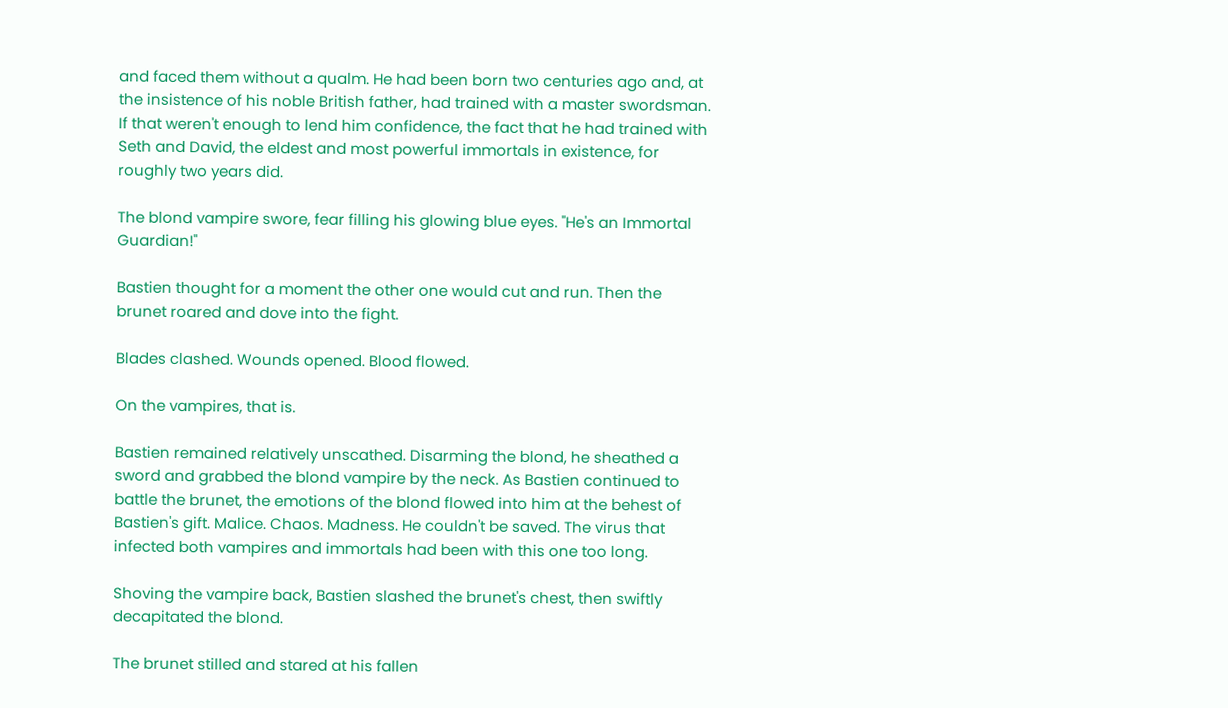and faced them without a qualm. He had been born two centuries ago and, at the insistence of his noble British father, had trained with a master swordsman. If that weren't enough to lend him confidence, the fact that he had trained with Seth and David, the eldest and most powerful immortals in existence, for roughly two years did.

The blond vampire swore, fear filling his glowing blue eyes. "He's an Immortal Guardian!"

Bastien thought for a moment the other one would cut and run. Then the brunet roared and dove into the fight.

Blades clashed. Wounds opened. Blood flowed.

On the vampires, that is.

Bastien remained relatively unscathed. Disarming the blond, he sheathed a sword and grabbed the blond vampire by the neck. As Bastien continued to battle the brunet, the emotions of the blond flowed into him at the behest of Bastien's gift. Malice. Chaos. Madness. He couldn't be saved. The virus that infected both vampires and immortals had been with this one too long.

Shoving the vampire back, Bastien slashed the brunet's chest, then swiftly decapitated the blond.

The brunet stilled and stared at his fallen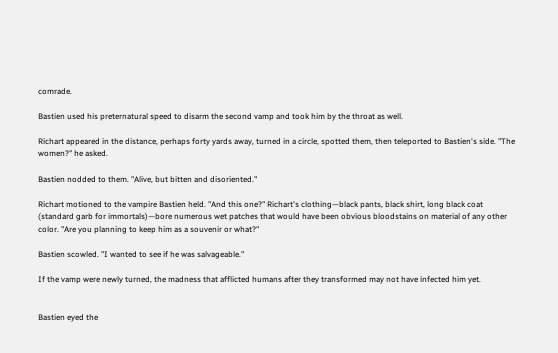comrade.

Bastien used his preternatural speed to disarm the second vamp and took him by the throat as well.

Richart appeared in the distance, perhaps forty yards away, turned in a circle, spotted them, then teleported to Bastien's side. "The women?" he asked.

Bastien nodded to them. "Alive, but bitten and disoriented."

Richart motioned to the vampire Bastien held. "And this one?" Richart's clothing—black pants, black shirt, long black coat (standard garb for immortals)—bore numerous wet patches that would have been obvious bloodstains on material of any other color. "Are you planning to keep him as a souvenir or what?"

Bastien scowled. "I wanted to see if he was salvageable."

If the vamp were newly turned, the madness that afflicted humans after they transformed may not have infected him yet.


Bastien eyed the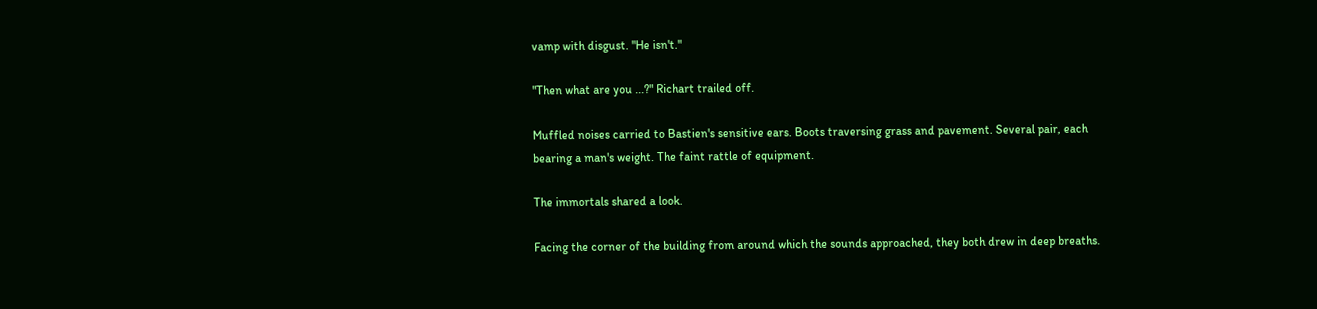vamp with disgust. "He isn't."

"Then what are you ...?" Richart trailed off.

Muffled noises carried to Bastien's sensitive ears. Boots traversing grass and pavement. Several pair, each bearing a man's weight. The faint rattle of equipment.

The immortals shared a look.

Facing the corner of the building from around which the sounds approached, they both drew in deep breaths.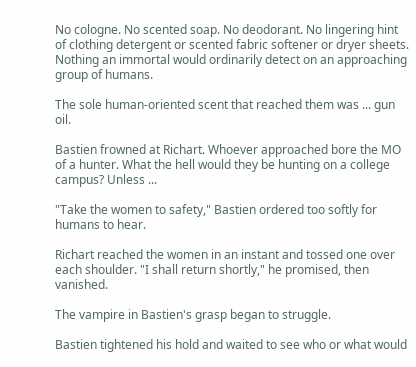No cologne. No scented soap. No deodorant. No lingering hint of clothing detergent or scented fabric softener or dryer sheets. Nothing an immortal would ordinarily detect on an approaching group of humans.

The sole human-oriented scent that reached them was ... gun oil.

Bastien frowned at Richart. Whoever approached bore the MO of a hunter. What the hell would they be hunting on a college campus? Unless ...

"Take the women to safety," Bastien ordered too softly for humans to hear.

Richart reached the women in an instant and tossed one over each shoulder. "I shall return shortly," he promised, then vanished.

The vampire in Bastien's grasp began to struggle.

Bastien tightened his hold and waited to see who or what would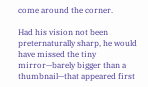come around the corner.

Had his vision not been preternaturally sharp, he would have missed the tiny mirror—barely bigger than a thumbnail—that appeared first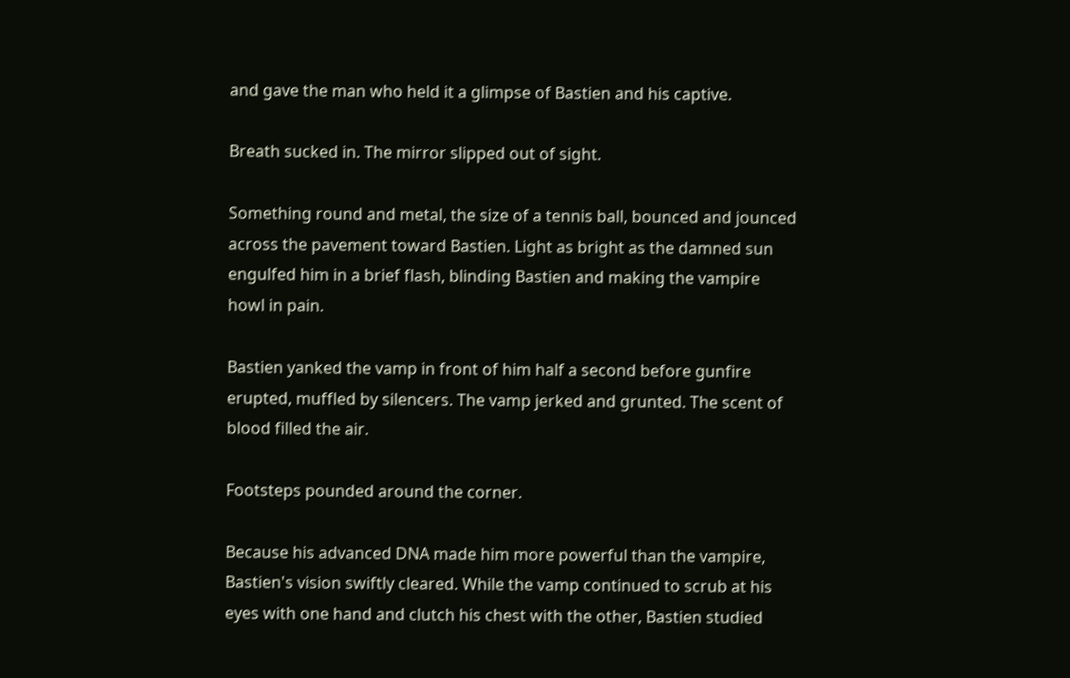and gave the man who held it a glimpse of Bastien and his captive.

Breath sucked in. The mirror slipped out of sight.

Something round and metal, the size of a tennis ball, bounced and jounced across the pavement toward Bastien. Light as bright as the damned sun engulfed him in a brief flash, blinding Bastien and making the vampire howl in pain.

Bastien yanked the vamp in front of him half a second before gunfire erupted, muffled by silencers. The vamp jerked and grunted. The scent of blood filled the air.

Footsteps pounded around the corner.

Because his advanced DNA made him more powerful than the vampire, Bastien's vision swiftly cleared. While the vamp continued to scrub at his eyes with one hand and clutch his chest with the other, Bastien studied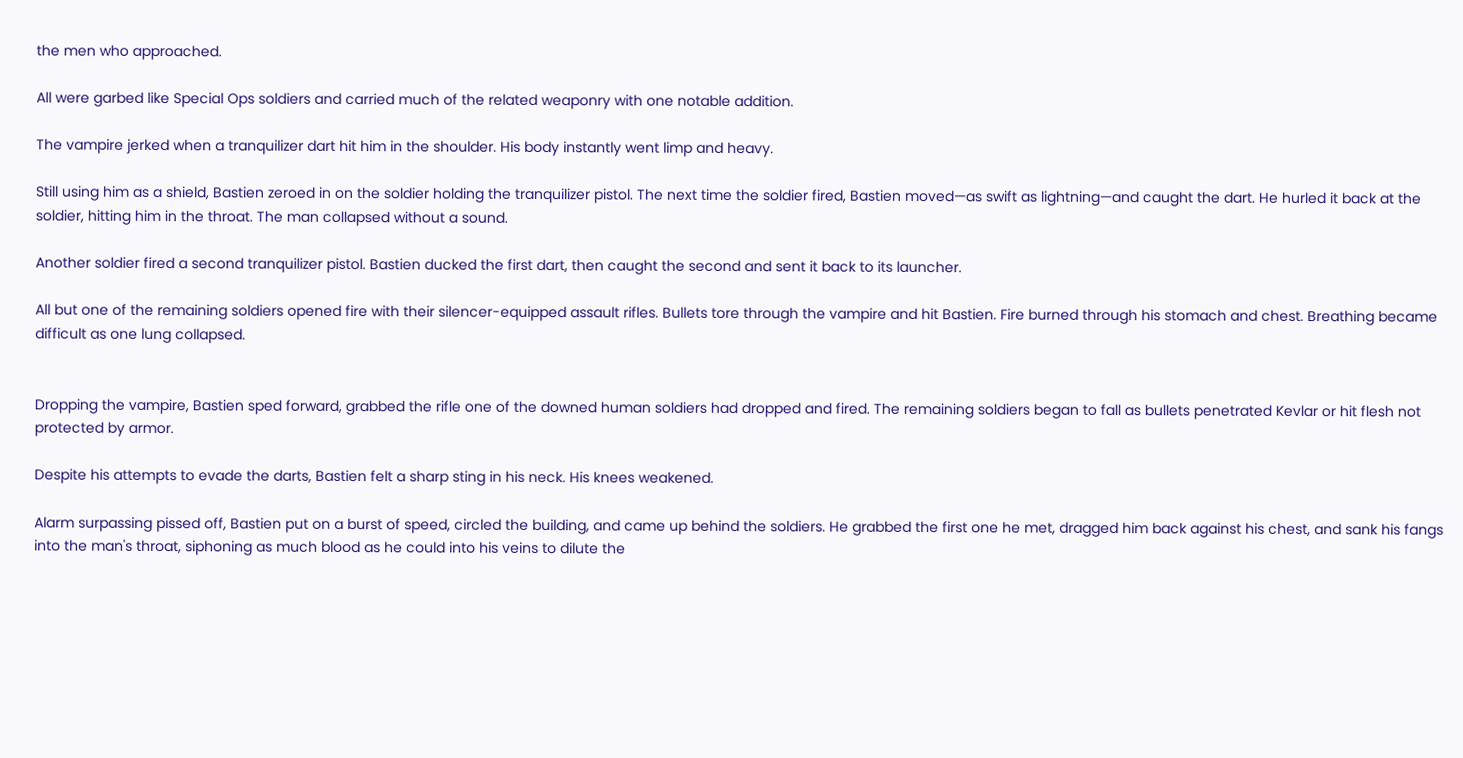the men who approached.

All were garbed like Special Ops soldiers and carried much of the related weaponry with one notable addition.

The vampire jerked when a tranquilizer dart hit him in the shoulder. His body instantly went limp and heavy.

Still using him as a shield, Bastien zeroed in on the soldier holding the tranquilizer pistol. The next time the soldier fired, Bastien moved—as swift as lightning—and caught the dart. He hurled it back at the soldier, hitting him in the throat. The man collapsed without a sound.

Another soldier fired a second tranquilizer pistol. Bastien ducked the first dart, then caught the second and sent it back to its launcher.

All but one of the remaining soldiers opened fire with their silencer-equipped assault rifles. Bullets tore through the vampire and hit Bastien. Fire burned through his stomach and chest. Breathing became difficult as one lung collapsed.


Dropping the vampire, Bastien sped forward, grabbed the rifle one of the downed human soldiers had dropped and fired. The remaining soldiers began to fall as bullets penetrated Kevlar or hit flesh not protected by armor.

Despite his attempts to evade the darts, Bastien felt a sharp sting in his neck. His knees weakened.

Alarm surpassing pissed off, Bastien put on a burst of speed, circled the building, and came up behind the soldiers. He grabbed the first one he met, dragged him back against his chest, and sank his fangs into the man's throat, siphoning as much blood as he could into his veins to dilute the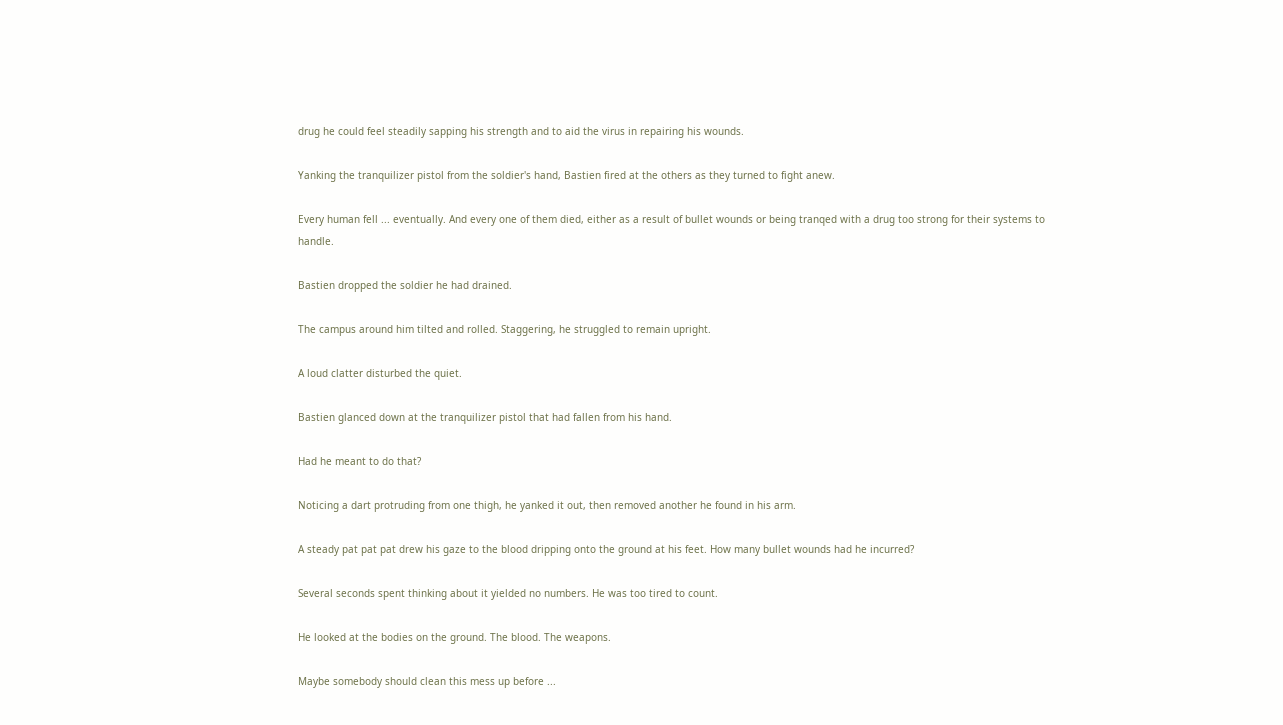drug he could feel steadily sapping his strength and to aid the virus in repairing his wounds.

Yanking the tranquilizer pistol from the soldier's hand, Bastien fired at the others as they turned to fight anew.

Every human fell ... eventually. And every one of them died, either as a result of bullet wounds or being tranqed with a drug too strong for their systems to handle.

Bastien dropped the soldier he had drained.

The campus around him tilted and rolled. Staggering, he struggled to remain upright.

A loud clatter disturbed the quiet.

Bastien glanced down at the tranquilizer pistol that had fallen from his hand.

Had he meant to do that?

Noticing a dart protruding from one thigh, he yanked it out, then removed another he found in his arm.

A steady pat pat pat drew his gaze to the blood dripping onto the ground at his feet. How many bullet wounds had he incurred?

Several seconds spent thinking about it yielded no numbers. He was too tired to count.

He looked at the bodies on the ground. The blood. The weapons.

Maybe somebody should clean this mess up before ...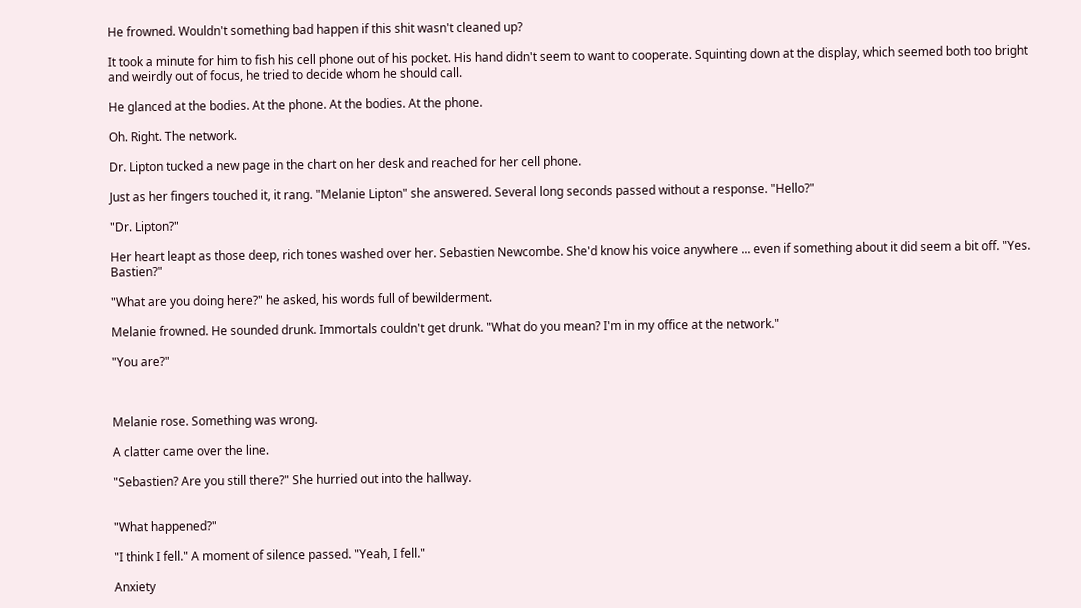He frowned. Wouldn't something bad happen if this shit wasn't cleaned up?

It took a minute for him to fish his cell phone out of his pocket. His hand didn't seem to want to cooperate. Squinting down at the display, which seemed both too bright and weirdly out of focus, he tried to decide whom he should call.

He glanced at the bodies. At the phone. At the bodies. At the phone.

Oh. Right. The network.

Dr. Lipton tucked a new page in the chart on her desk and reached for her cell phone.

Just as her fingers touched it, it rang. "Melanie Lipton" she answered. Several long seconds passed without a response. "Hello?"

"Dr. Lipton?"

Her heart leapt as those deep, rich tones washed over her. Sebastien Newcombe. She'd know his voice anywhere ... even if something about it did seem a bit off. "Yes. Bastien?"

"What are you doing here?" he asked, his words full of bewilderment.

Melanie frowned. He sounded drunk. Immortals couldn't get drunk. "What do you mean? I'm in my office at the network."

"You are?"



Melanie rose. Something was wrong.

A clatter came over the line.

"Sebastien? Are you still there?" She hurried out into the hallway.


"What happened?"

"I think I fell." A moment of silence passed. "Yeah, I fell."

Anxiety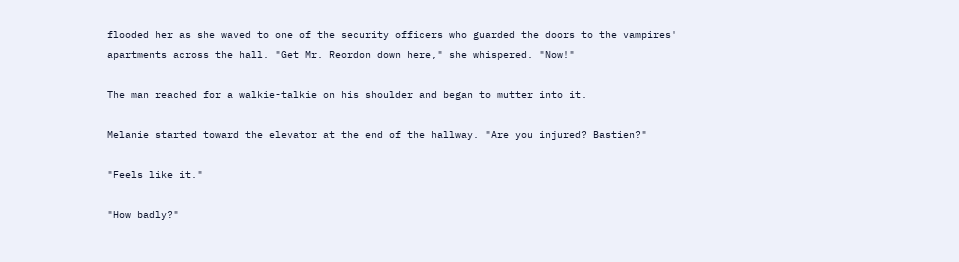flooded her as she waved to one of the security officers who guarded the doors to the vampires' apartments across the hall. "Get Mr. Reordon down here," she whispered. "Now!"

The man reached for a walkie-talkie on his shoulder and began to mutter into it.

Melanie started toward the elevator at the end of the hallway. "Are you injured? Bastien?"

"Feels like it."

"How badly?"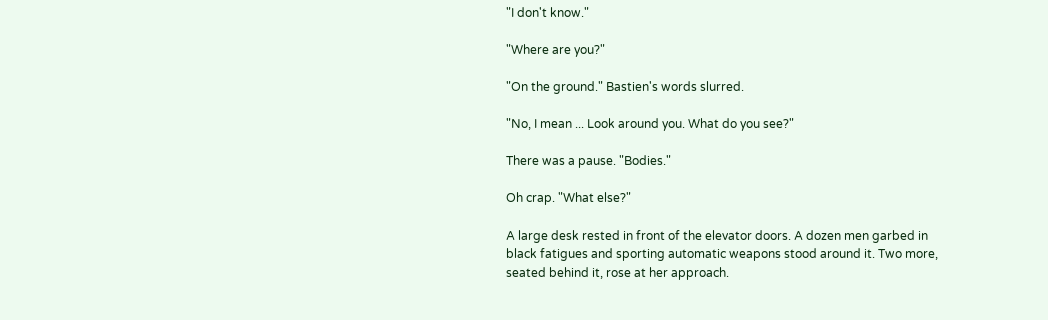"I don't know."

"Where are you?"

"On the ground." Bastien's words slurred.

"No, I mean ... Look around you. What do you see?"

There was a pause. "Bodies."

Oh crap. "What else?"

A large desk rested in front of the elevator doors. A dozen men garbed in black fatigues and sporting automatic weapons stood around it. Two more, seated behind it, rose at her approach.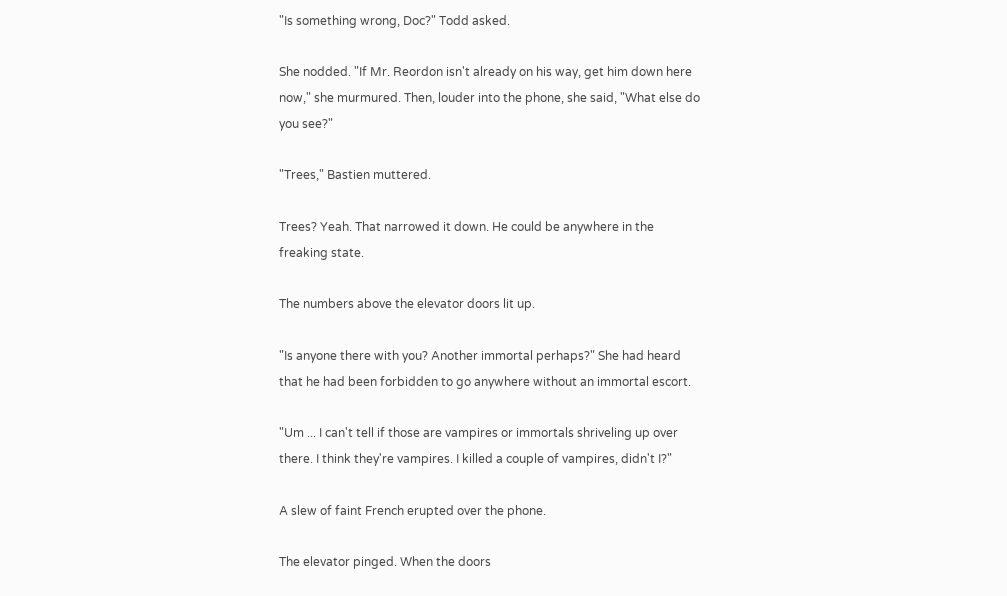"Is something wrong, Doc?" Todd asked.

She nodded. "If Mr. Reordon isn't already on his way, get him down here now," she murmured. Then, louder into the phone, she said, "What else do you see?"

"Trees," Bastien muttered.

Trees? Yeah. That narrowed it down. He could be anywhere in the freaking state.

The numbers above the elevator doors lit up.

"Is anyone there with you? Another immortal perhaps?" She had heard that he had been forbidden to go anywhere without an immortal escort.

"Um ... I can't tell if those are vampires or immortals shriveling up over there. I think they're vampires. I killed a couple of vampires, didn't I?"

A slew of faint French erupted over the phone.

The elevator pinged. When the doors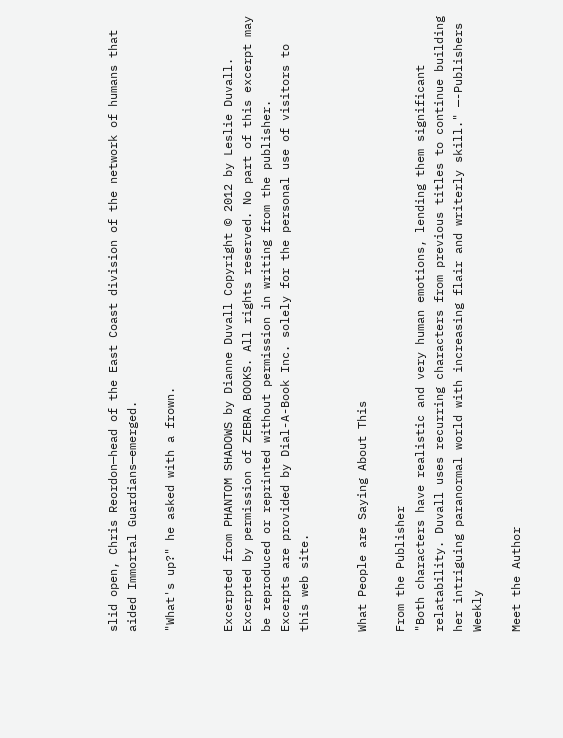slid open, Chris Reordon—head of the East Coast division of the network of humans that aided Immortal Guardians—emerged.

"What's up?" he asked with a frown.


Excerpted from PHANTOM SHADOWS by Dianne Duvall Copyright © 2012 by Leslie Duvall. Excerpted by permission of ZEBRA BOOKS. All rights reserved. No part of this excerpt may be reproduced or reprinted without permission in writing from the publisher.
Excerpts are provided by Dial-A-Book Inc. solely for the personal use of visitors to this web site.


What People are Saying About This

From the Publisher
"Both characters have realistic and very human emotions, lending them significant relatability. Duvall uses recurring characters from previous titles to continue building her intriguing paranormal world with increasing flair and writerly skill." —-Publishers Weekly

Meet the Author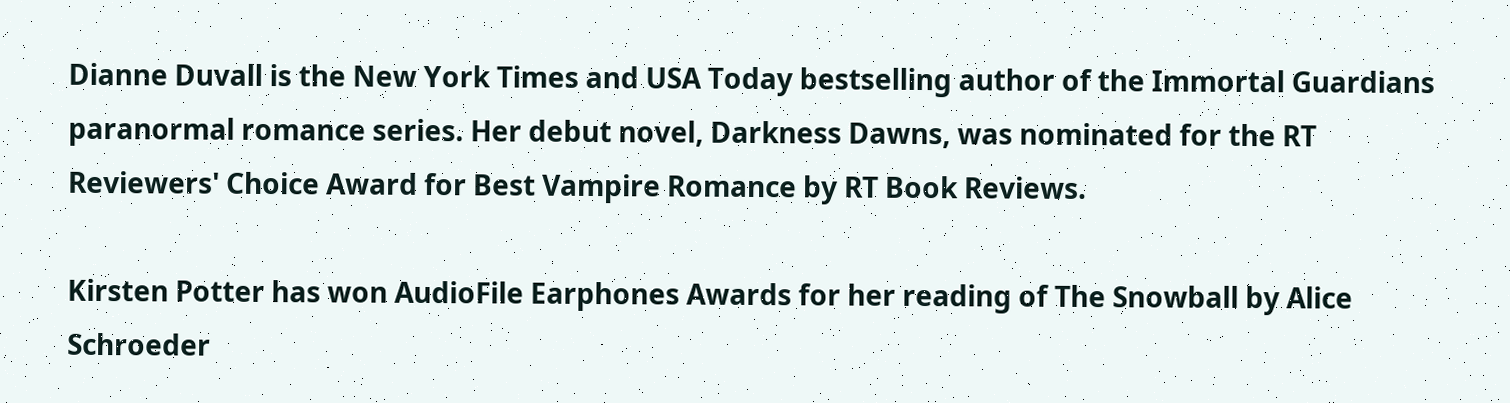Dianne Duvall is the New York Times and USA Today bestselling author of the Immortal Guardians paranormal romance series. Her debut novel, Darkness Dawns, was nominated for the RT Reviewers' Choice Award for Best Vampire Romance by RT Book Reviews.

Kirsten Potter has won AudioFile Earphones Awards for her reading of The Snowball by Alice Schroeder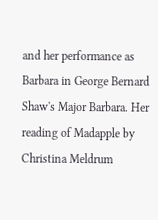and her performance as Barbara in George Bernard Shaw's Major Barbara. Her reading of Madapple by Christina Meldrum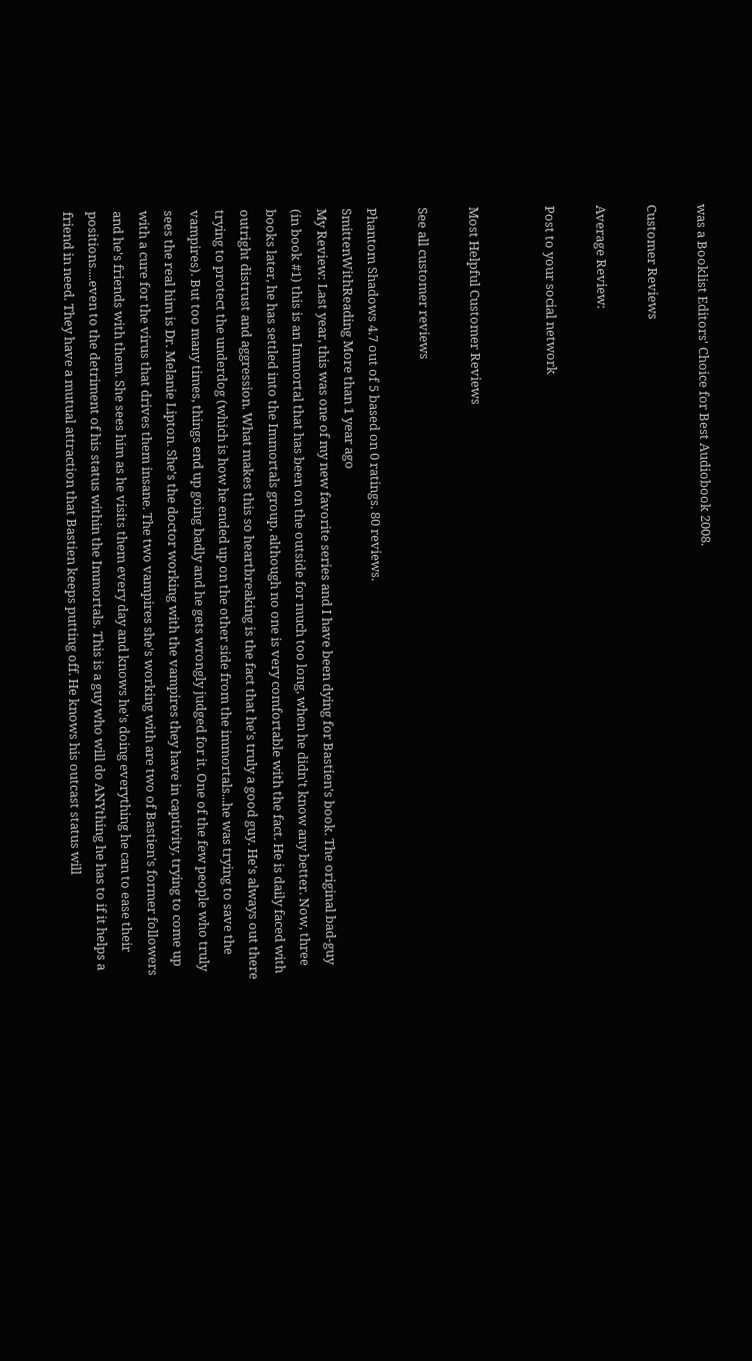was a Booklist Editors' Choice for Best Audiobook 2008.

Customer Reviews

Average Review:

Post to your social network


Most Helpful Customer Reviews

See all customer reviews

Phantom Shadows 4.7 out of 5 based on 0 ratings. 80 reviews.
SmittenWithReading More than 1 year ago
My Review: Last year, this was one of my new favorite series and I have been dying for Bastien's book. The original bad-guy (in book #1) this is an Immortal that has been on the outside for much too long, when he didn't know any better. Now, three books later, he has settled into the Immortals group, although no one is very comfortable with the fact. He is daily faced with outright distrust and aggression. What makes this so heartbreaking is the fact that he's truly a good guy. He's always out there trying to protect the underdog (which is how he ended up on the other side from the immortals...he was trying to save the vampires). But too many times, things end up going badly and he gets wrongly judged for it. One of the few people who truly sees the real him is Dr. Melanie Lipton. She's the doctor working with the vampires they have in captivity, trying to come up with a cure for the virus that drives them insane. The two vampires she's working with are two of Bastien's former followers and he's friends with them. She sees him as he visits them every day and knows he's doing everything he can to ease their positions....even to the detriment of his status within the Immortals. This is a guy who will do ANYthing he has to if it helps a friend in need. They have a mutual attraction that Bastien keeps putting off. He knows his outcast status will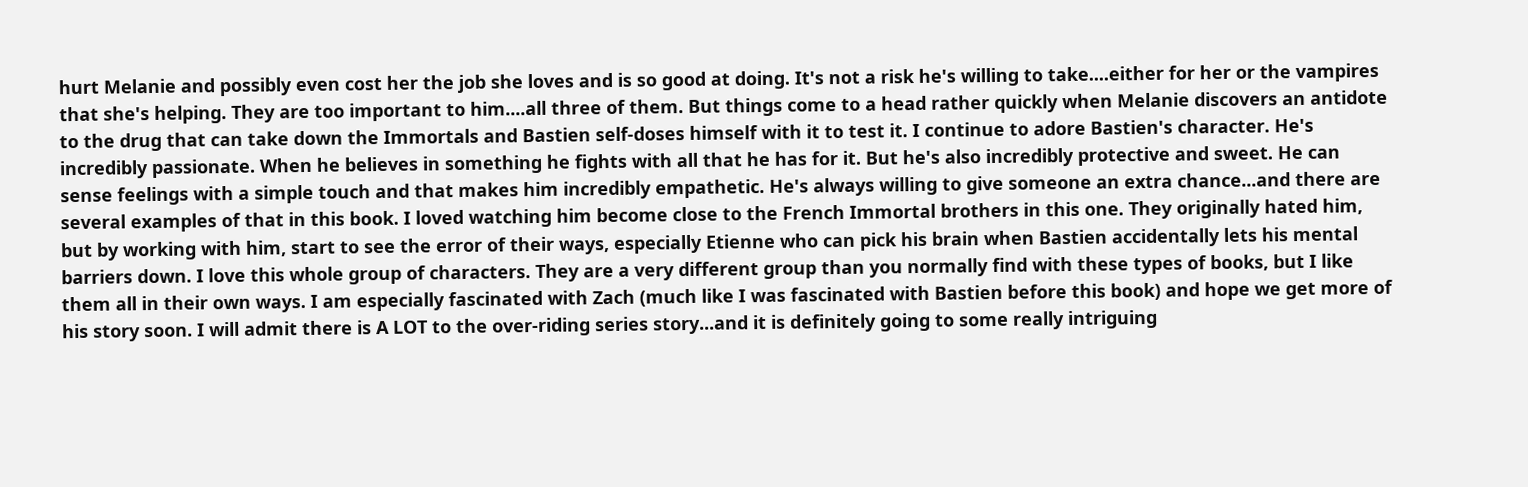hurt Melanie and possibly even cost her the job she loves and is so good at doing. It's not a risk he's willing to take....either for her or the vampires that she's helping. They are too important to him....all three of them. But things come to a head rather quickly when Melanie discovers an antidote to the drug that can take down the Immortals and Bastien self-doses himself with it to test it. I continue to adore Bastien's character. He's incredibly passionate. When he believes in something he fights with all that he has for it. But he's also incredibly protective and sweet. He can sense feelings with a simple touch and that makes him incredibly empathetic. He's always willing to give someone an extra chance...and there are several examples of that in this book. I loved watching him become close to the French Immortal brothers in this one. They originally hated him, but by working with him, start to see the error of their ways, especially Etienne who can pick his brain when Bastien accidentally lets his mental barriers down. I love this whole group of characters. They are a very different group than you normally find with these types of books, but I like them all in their own ways. I am especially fascinated with Zach (much like I was fascinated with Bastien before this book) and hope we get more of his story soon. I will admit there is A LOT to the over-riding series story...and it is definitely going to some really intriguing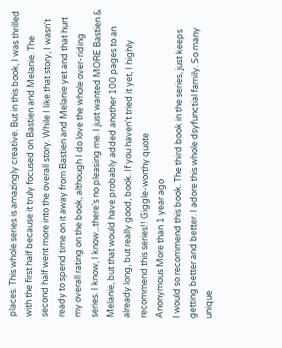places. This whole series is amazingly creative. But in this book, I was thrilled with the first half because it truly focused on Bastien and Melanie. The second half went more into the overall story. While I like that story, I wasn't ready to spend time on it away from Bastien and Melanie yet and that hurt my overall rating on the book, although I do love the whole over-riding series. I know, I know...there's no pleasing me. I just wanted MORE Bastien & Melanie, but that would have probably added another 100 pages to an already long, but really good, book. If you haven't tried it yet, I highly recommend this series!! Giggle-worthy quote
Anonymous More than 1 year ago
I would so recommend this book. The third book in the series, just keeps getting better and better. I adore this whole dsyfunctial family. So many unique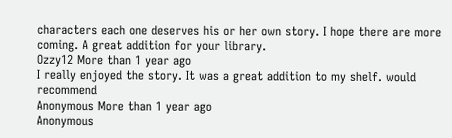characters each one deserves his or her own story. I hope there are more coming. A great addition for your library.
Ozzy12 More than 1 year ago
I really enjoyed the story. It was a great addition to my shelf. would recommend
Anonymous More than 1 year ago
Anonymous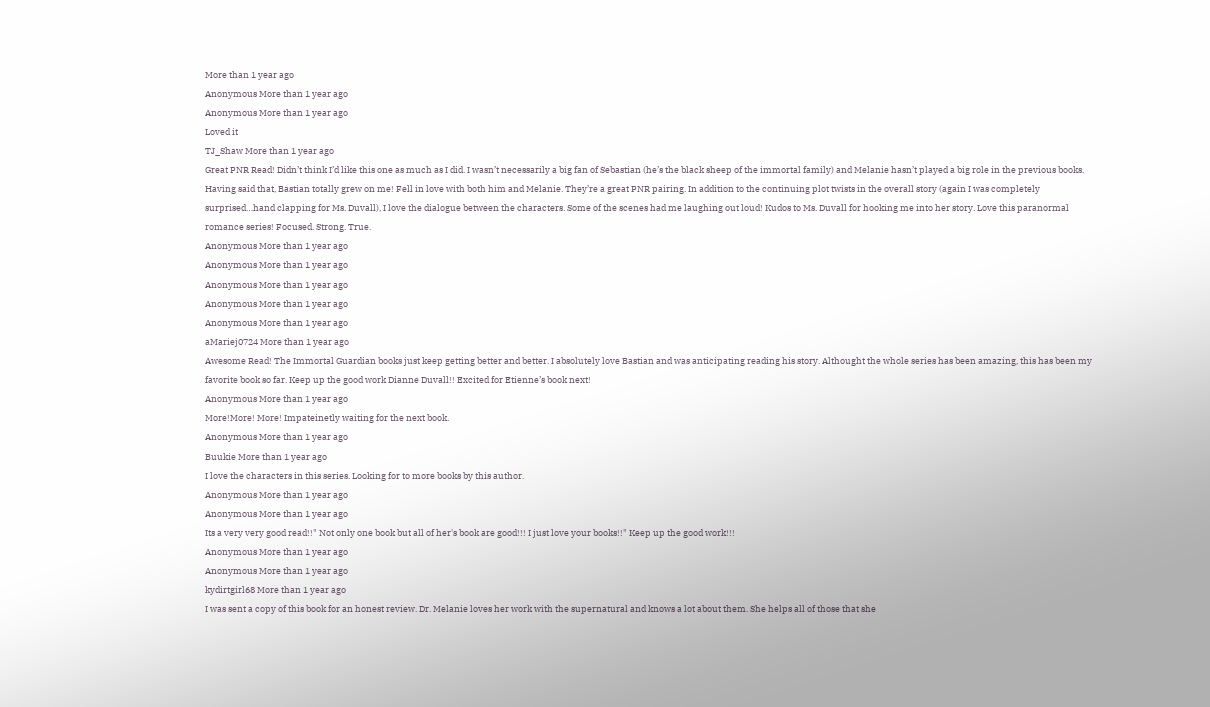More than 1 year ago
Anonymous More than 1 year ago
Anonymous More than 1 year ago
Loved it
TJ_Shaw More than 1 year ago
Great PNR Read! Didn’t think I’d like this one as much as I did. I wasn’t necessarily a big fan of Sebastian (he’s the black sheep of the immortal family) and Melanie hasn’t played a big role in the previous books. Having said that, Bastian totally grew on me! Fell in love with both him and Melanie. They’re a great PNR pairing. In addition to the continuing plot twists in the overall story (again I was completely surprised…hand clapping for Ms. Duvall), I love the dialogue between the characters. Some of the scenes had me laughing out loud! Kudos to Ms. Duvall for hooking me into her story. Love this paranormal romance series! Focused. Strong. True.
Anonymous More than 1 year ago
Anonymous More than 1 year ago
Anonymous More than 1 year ago
Anonymous More than 1 year ago
Anonymous More than 1 year ago
aMariej0724 More than 1 year ago
Awesome Read! The Immortal Guardian books just keep getting better and better. I absolutely love Bastian and was anticipating reading his story. Althought the whole series has been amazing, this has been my favorite book so far. Keep up the good work Dianne Duvall!! Excited for Etienne’s book next!
Anonymous More than 1 year ago
More!More! More! Impateinetly waiting for the next book.
Anonymous More than 1 year ago
Buukie More than 1 year ago
I love the characters in this series. Looking for to more books by this author.
Anonymous More than 1 year ago
Anonymous More than 1 year ago
Its a very very good read!!" Not only one book but all of her's book are good!!! I just love your books!!" Keep up the good work!!!
Anonymous More than 1 year ago
Anonymous More than 1 year ago
kydirtgirl68 More than 1 year ago
I was sent a copy of this book for an honest review. Dr. Melanie loves her work with the supernatural and knows a lot about them. She helps all of those that she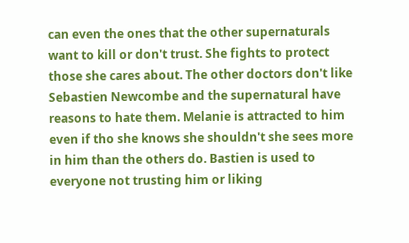can even the ones that the other supernaturals want to kill or don't trust. She fights to protect  those she cares about. The other doctors don't like Sebastien Newcombe and the supernatural have reasons to hate them. Melanie is attracted to him even if tho she knows she shouldn't she sees more in him than the others do. Bastien is used to everyone not trusting him or liking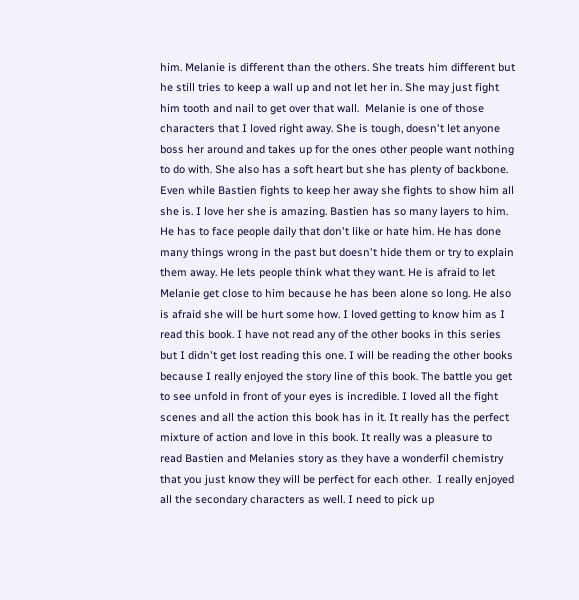him. Melanie is different than the others. She treats him different but he still tries to keep a wall up and not let her in. She may just fight him tooth and nail to get over that wall.  Melanie is one of those characters that I loved right away. She is tough, doesn't let anyone boss her around and takes up for the ones other people want nothing to do with. She also has a soft heart but she has plenty of backbone. Even while Bastien fights to keep her away she fights to show him all she is. I love her she is amazing. Bastien has so many layers to him. He has to face people daily that don't like or hate him. He has done many things wrong in the past but doesn't hide them or try to explain them away. He lets people think what they want. He is afraid to let Melanie get close to him because he has been alone so long. He also is afraid she will be hurt some how. I loved getting to know him as I read this book. I have not read any of the other books in this series but I didn't get lost reading this one. I will be reading the other books because I really enjoyed the story line of this book. The battle you get to see unfold in front of your eyes is incredible. I loved all the fight scenes and all the action this book has in it. It really has the perfect mixture of action and love in this book. It really was a pleasure to read Bastien and Melanies story as they have a wonderfil chemistry that you just know they will be perfect for each other.  I really enjoyed all the secondary characters as well. I need to pick up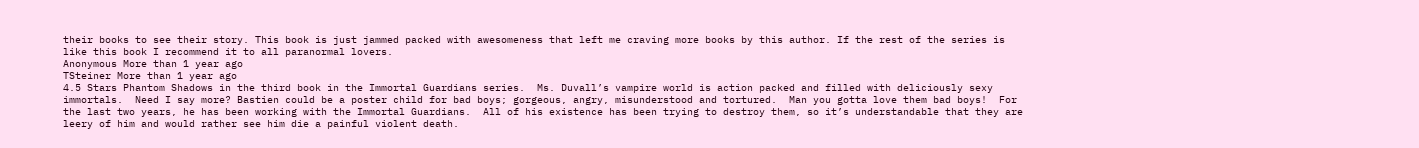their books to see their story. This book is just jammed packed with awesomeness that left me craving more books by this author. If the rest of the series is like this book I recommend it to all paranormal lovers.
Anonymous More than 1 year ago
TSteiner More than 1 year ago
4.5 Stars Phantom Shadows in the third book in the Immortal Guardians series.  Ms. Duvall’s vampire world is action packed and filled with deliciously sexy immortals.  Need I say more? Bastien could be a poster child for bad boys; gorgeous, angry, misunderstood and tortured.  Man you gotta love them bad boys!  For the last two years, he has been working with the Immortal Guardians.  All of his existence has been trying to destroy them, so it’s understandable that they are leery of him and would rather see him die a painful violent death.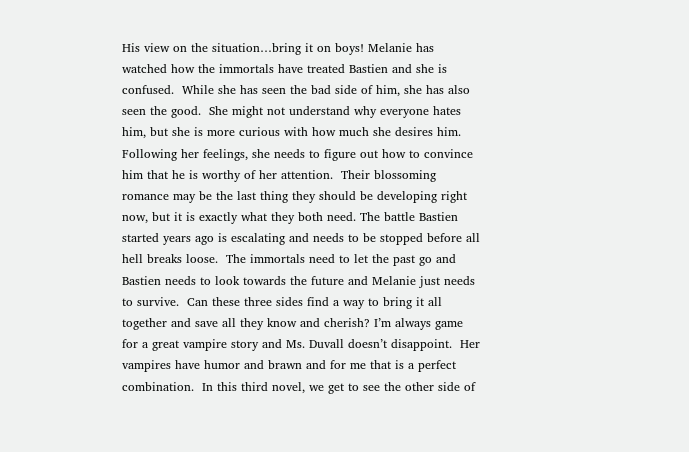His view on the situation…bring it on boys! Melanie has watched how the immortals have treated Bastien and she is confused.  While she has seen the bad side of him, she has also seen the good.  She might not understand why everyone hates him, but she is more curious with how much she desires him.  Following her feelings, she needs to figure out how to convince him that he is worthy of her attention.  Their blossoming romance may be the last thing they should be developing right now, but it is exactly what they both need. The battle Bastien started years ago is escalating and needs to be stopped before all hell breaks loose.  The immortals need to let the past go and Bastien needs to look towards the future and Melanie just needs to survive.  Can these three sides find a way to bring it all together and save all they know and cherish? I’m always game for a great vampire story and Ms. Duvall doesn’t disappoint.  Her vampires have humor and brawn and for me that is a perfect combination.  In this third novel, we get to see the other side of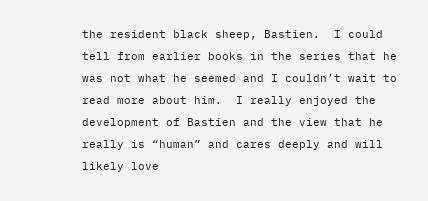the resident black sheep, Bastien.  I could tell from earlier books in the series that he was not what he seemed and I couldn’t wait to read more about him.  I really enjoyed the development of Bastien and the view that he really is “human” and cares deeply and will likely love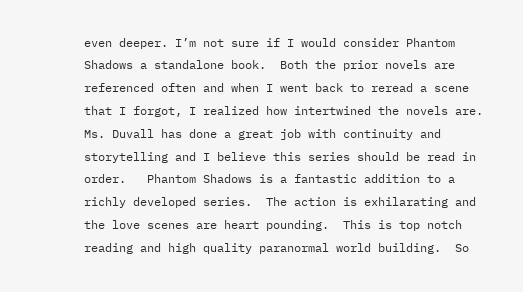even deeper. I’m not sure if I would consider Phantom Shadows a standalone book.  Both the prior novels are referenced often and when I went back to reread a scene that I forgot, I realized how intertwined the novels are.  Ms. Duvall has done a great job with continuity and storytelling and I believe this series should be read in order.   Phantom Shadows is a fantastic addition to a richly developed series.  The action is exhilarating and the love scenes are heart pounding.  This is top notch reading and high quality paranormal world building.  So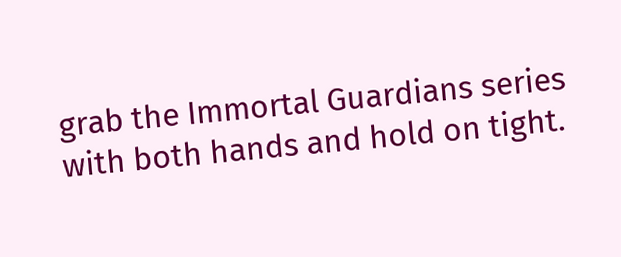grab the Immortal Guardians series with both hands and hold on tight.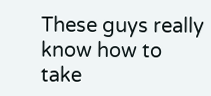These guys really know how to take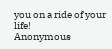you on a ride of your life!
Anonymous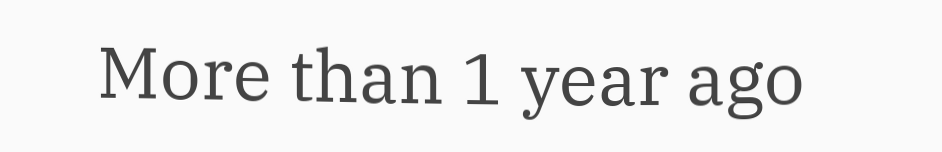More than 1 year ago